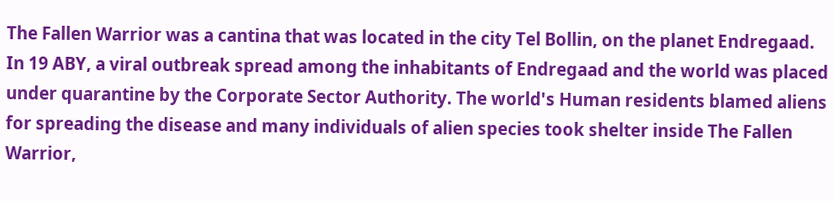The Fallen Warrior was a cantina that was located in the city Tel Bollin, on the planet Endregaad. In 19 ABY, a viral outbreak spread among the inhabitants of Endregaad and the world was placed under quarantine by the Corporate Sector Authority. The world's Human residents blamed aliens for spreading the disease and many individuals of alien species took shelter inside The Fallen Warrior,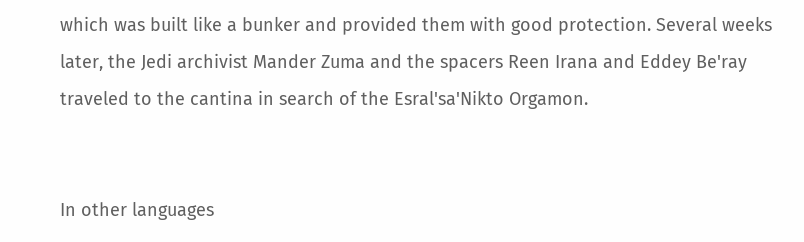which was built like a bunker and provided them with good protection. Several weeks later, the Jedi archivist Mander Zuma and the spacers Reen Irana and Eddey Be'ray traveled to the cantina in search of the Esral'sa'Nikto Orgamon.


In other languages